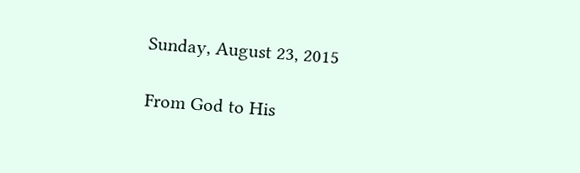Sunday, August 23, 2015

From God to His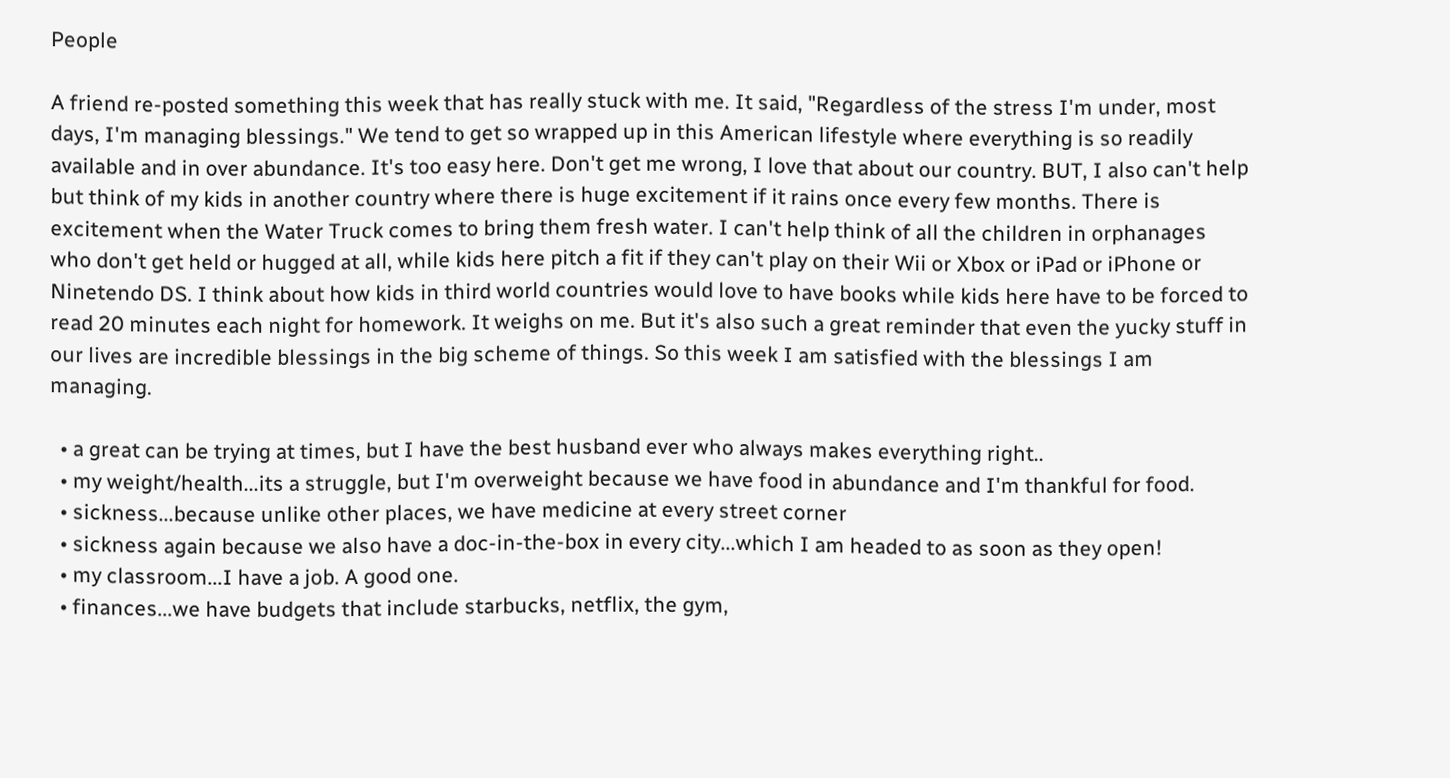People

A friend re-posted something this week that has really stuck with me. It said, "Regardless of the stress I'm under, most days, I'm managing blessings." We tend to get so wrapped up in this American lifestyle where everything is so readily available and in over abundance. It's too easy here. Don't get me wrong, I love that about our country. BUT, I also can't help but think of my kids in another country where there is huge excitement if it rains once every few months. There is excitement when the Water Truck comes to bring them fresh water. I can't help think of all the children in orphanages who don't get held or hugged at all, while kids here pitch a fit if they can't play on their Wii or Xbox or iPad or iPhone or Ninetendo DS. I think about how kids in third world countries would love to have books while kids here have to be forced to read 20 minutes each night for homework. It weighs on me. But it's also such a great reminder that even the yucky stuff in our lives are incredible blessings in the big scheme of things. So this week I am satisfied with the blessings I am managing.

  • a great can be trying at times, but I have the best husband ever who always makes everything right..
  • my weight/health...its a struggle, but I'm overweight because we have food in abundance and I'm thankful for food.
  • sickness...because unlike other places, we have medicine at every street corner
  • sickness again because we also have a doc-in-the-box in every city...which I am headed to as soon as they open!
  • my classroom...I have a job. A good one.
  • finances...we have budgets that include starbucks, netflix, the gym,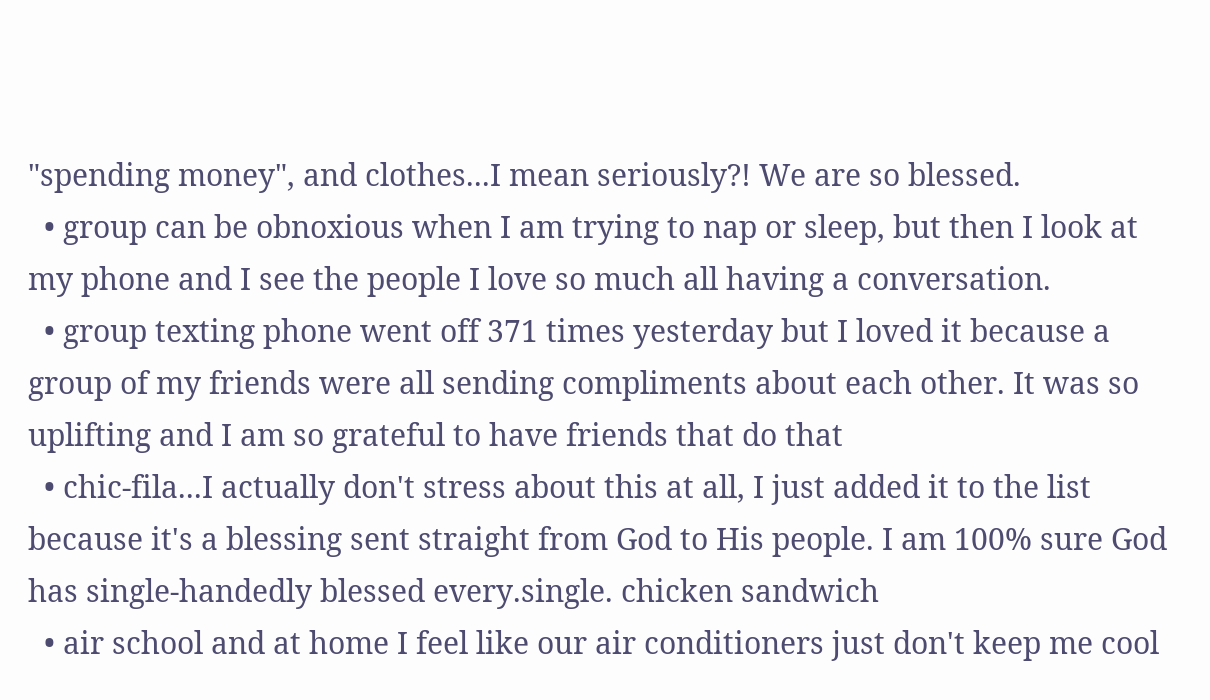"spending money", and clothes...I mean seriously?! We are so blessed.
  • group can be obnoxious when I am trying to nap or sleep, but then I look at my phone and I see the people I love so much all having a conversation.
  • group texting phone went off 371 times yesterday but I loved it because a group of my friends were all sending compliments about each other. It was so uplifting and I am so grateful to have friends that do that
  • chic-fila...I actually don't stress about this at all, I just added it to the list because it's a blessing sent straight from God to His people. I am 100% sure God has single-handedly blessed every.single. chicken sandwich
  • air school and at home I feel like our air conditioners just don't keep me cool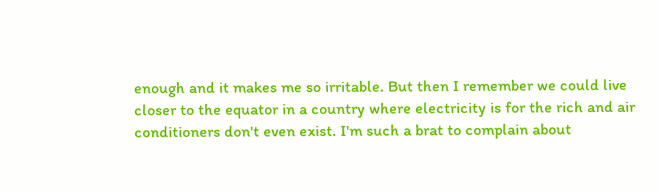enough and it makes me so irritable. But then I remember we could live closer to the equator in a country where electricity is for the rich and air conditioners don't even exist. I'm such a brat to complain about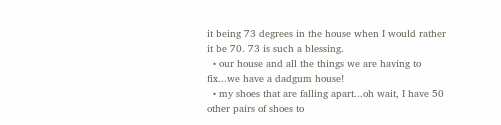it being 73 degrees in the house when I would rather it be 70. 73 is such a blessing.
  • our house and all the things we are having to fix...we have a dadgum house!
  • my shoes that are falling apart...oh wait, I have 50 other pairs of shoes to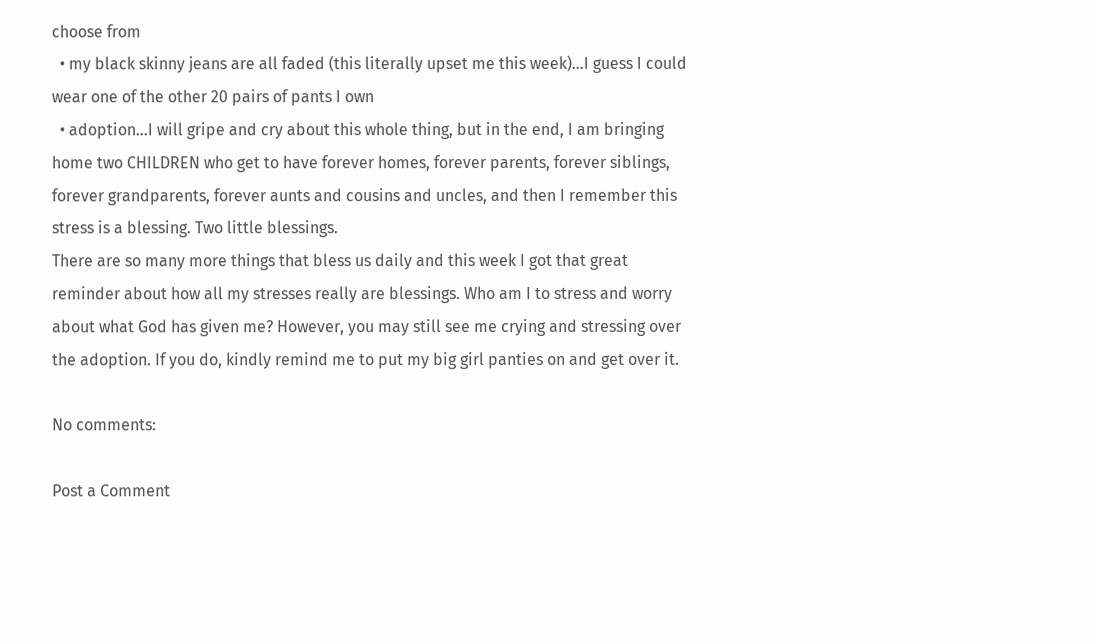choose from
  • my black skinny jeans are all faded (this literally upset me this week)...I guess I could wear one of the other 20 pairs of pants I own
  • adoption...I will gripe and cry about this whole thing, but in the end, I am bringing home two CHILDREN who get to have forever homes, forever parents, forever siblings, forever grandparents, forever aunts and cousins and uncles, and then I remember this stress is a blessing. Two little blessings.
There are so many more things that bless us daily and this week I got that great reminder about how all my stresses really are blessings. Who am I to stress and worry about what God has given me? However, you may still see me crying and stressing over the adoption. If you do, kindly remind me to put my big girl panties on and get over it.

No comments:

Post a Comment